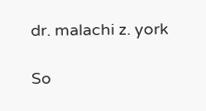dr. malachi z. york

So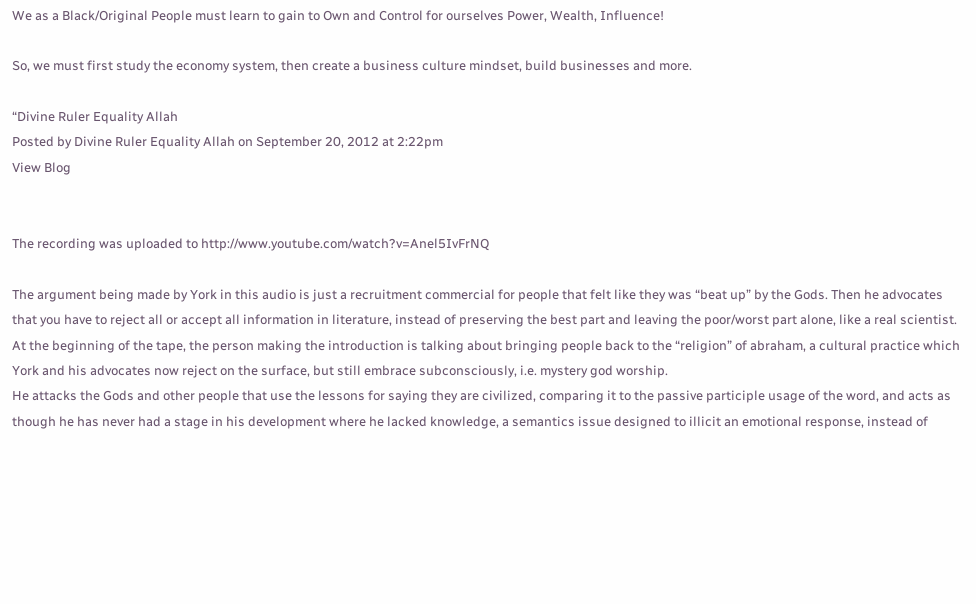We as a Black/Original People must learn to gain to Own and Control for ourselves Power, Wealth, Influence!

So, we must first study the economy system, then create a business culture mindset, build businesses and more.

“Divine Ruler Equality Allah
Posted by Divine Ruler Equality Allah on September 20, 2012 at 2:22pm
View Blog


The recording was uploaded to http://www.youtube.com/watch?v=Anel5IvFrNQ

The argument being made by York in this audio is just a recruitment commercial for people that felt like they was “beat up” by the Gods. Then he advocates that you have to reject all or accept all information in literature, instead of preserving the best part and leaving the poor/worst part alone, like a real scientist. At the beginning of the tape, the person making the introduction is talking about bringing people back to the “religion” of abraham, a cultural practice which York and his advocates now reject on the surface, but still embrace subconsciously, i.e. mystery god worship.
He attacks the Gods and other people that use the lessons for saying they are civilized, comparing it to the passive participle usage of the word, and acts as though he has never had a stage in his development where he lacked knowledge, a semantics issue designed to illicit an emotional response, instead of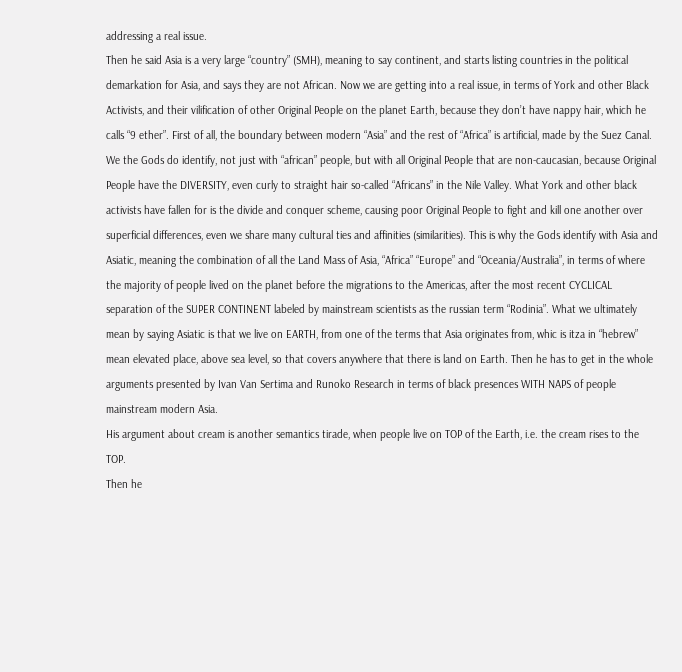addressing a real issue.
Then he said Asia is a very large “country” (SMH), meaning to say continent, and starts listing countries in the political demarkation for Asia, and says they are not African. Now we are getting into a real issue, in terms of York and other Black Activists, and their vilification of other Original People on the planet Earth, because they don’t have nappy hair, which he calls “9 ether”. First of all, the boundary between modern “Asia” and the rest of “Africa” is artificial, made by the Suez Canal. We the Gods do identify, not just with “african” people, but with all Original People that are non-caucasian, because Original People have the DIVERSITY, even curly to straight hair so-called “Africans” in the Nile Valley. What York and other black activists have fallen for is the divide and conquer scheme, causing poor Original People to fight and kill one another over superficial differences, even we share many cultural ties and affinities (similarities). This is why the Gods identify with Asia and Asiatic, meaning the combination of all the Land Mass of Asia, “Africa” “Europe” and “Oceania/Australia”, in terms of where the majority of people lived on the planet before the migrations to the Americas, after the most recent CYCLICAL separation of the SUPER CONTINENT labeled by mainstream scientists as the russian term “Rodinia”. What we ultimately mean by saying Asiatic is that we live on EARTH, from one of the terms that Asia originates from, whic is itza in “hebrew” mean elevated place, above sea level, so that covers anywhere that there is land on Earth. Then he has to get in the whole arguments presented by Ivan Van Sertima and Runoko Research in terms of black presences WITH NAPS of people mainstream modern Asia.
His argument about cream is another semantics tirade, when people live on TOP of the Earth, i.e. the cream rises to the TOP.
Then he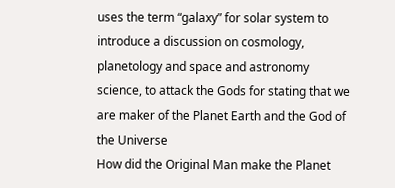uses the term “galaxy” for solar system to introduce a discussion on cosmology, planetology and space and astronomy science, to attack the Gods for stating that we are maker of the Planet Earth and the God of the Universe
How did the Original Man make the Planet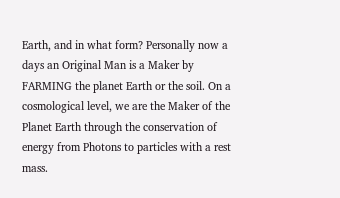Earth, and in what form? Personally now a days an Original Man is a Maker by FARMING the planet Earth or the soil. On a cosmological level, we are the Maker of the Planet Earth through the conservation of energy from Photons to particles with a rest mass.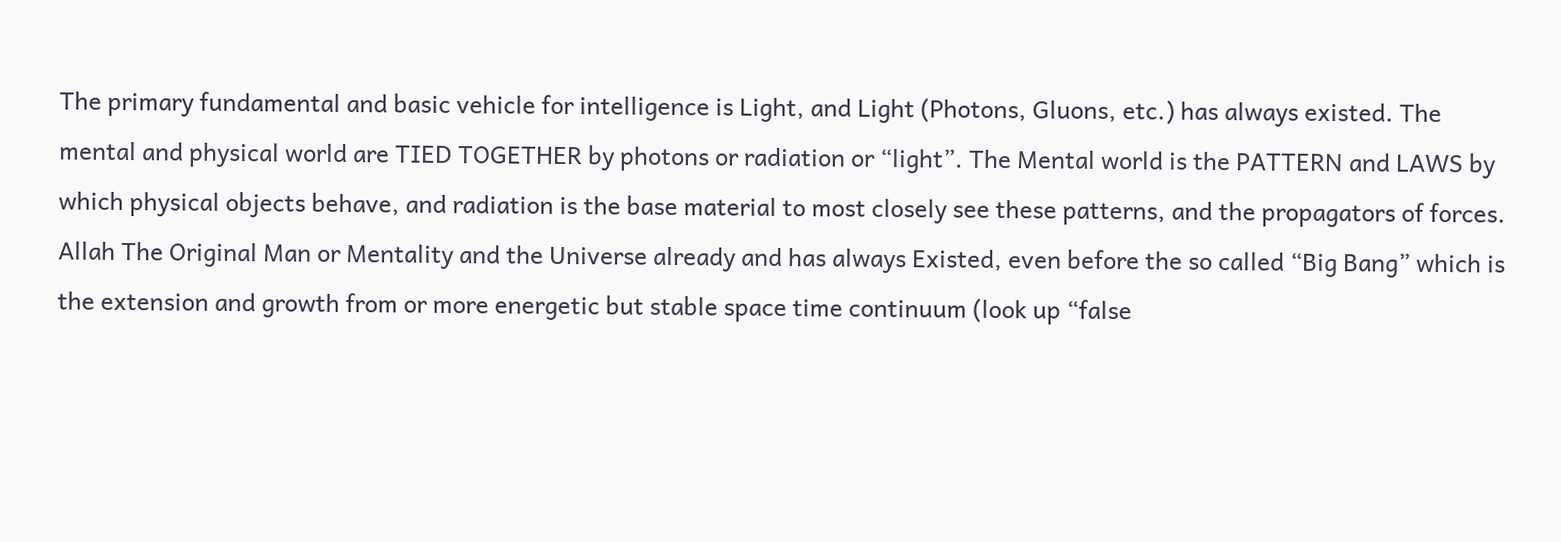The primary fundamental and basic vehicle for intelligence is Light, and Light (Photons, Gluons, etc.) has always existed. The mental and physical world are TIED TOGETHER by photons or radiation or “light”. The Mental world is the PATTERN and LAWS by which physical objects behave, and radiation is the base material to most closely see these patterns, and the propagators of forces. Allah The Original Man or Mentality and the Universe already and has always Existed, even before the so called “Big Bang” which is the extension and growth from or more energetic but stable space time continuum (look up “false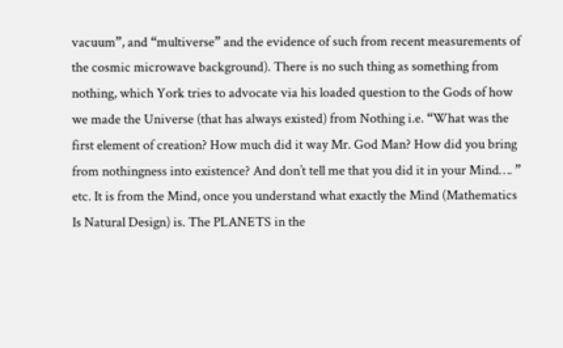vacuum”, and “multiverse” and the evidence of such from recent measurements of the cosmic microwave background). There is no such thing as something from nothing, which York tries to advocate via his loaded question to the Gods of how we made the Universe (that has always existed) from Nothing i.e. “What was the first element of creation? How much did it way Mr. God Man? How did you bring from nothingness into existence? And don’t tell me that you did it in your Mind…. ” etc. It is from the Mind, once you understand what exactly the Mind (Mathematics Is Natural Design) is. The PLANETS in the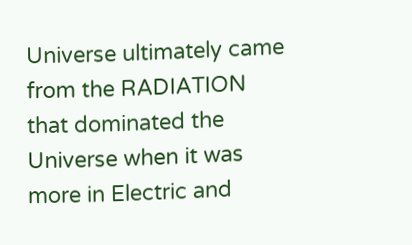Universe ultimately came from the RADIATION that dominated the Universe when it was more in Electric and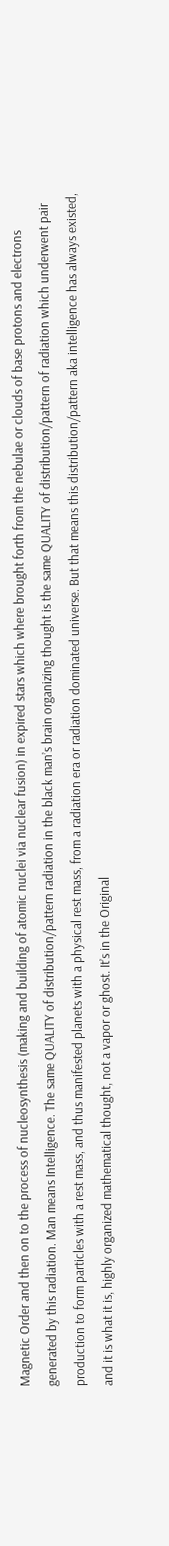Magnetic Order and then on to the process of nucleosynthesis (making and building of atomic nuclei via nuclear fusion) in expired stars which where brought forth from the nebulae or clouds of base protons and electrons generated by this radiation. Man means Intelligence. The same QUALITY of distribution/pattern radiation in the black man’s brain organizing thought is the same QUALITY of distribution/pattern of radiation which underwent pair production to form particles with a rest mass, and thus manifested planets with a physical rest mass, from a radiation era or radiation dominated universe. But that means this distribution/pattern aka intelligence has always existed, and it is what it is, highly organized mathematical thought, not a vapor or ghost. It’s in the Original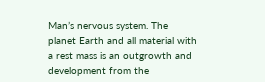Man’s nervous system. The planet Earth and all material with a rest mass is an outgrowth and development from the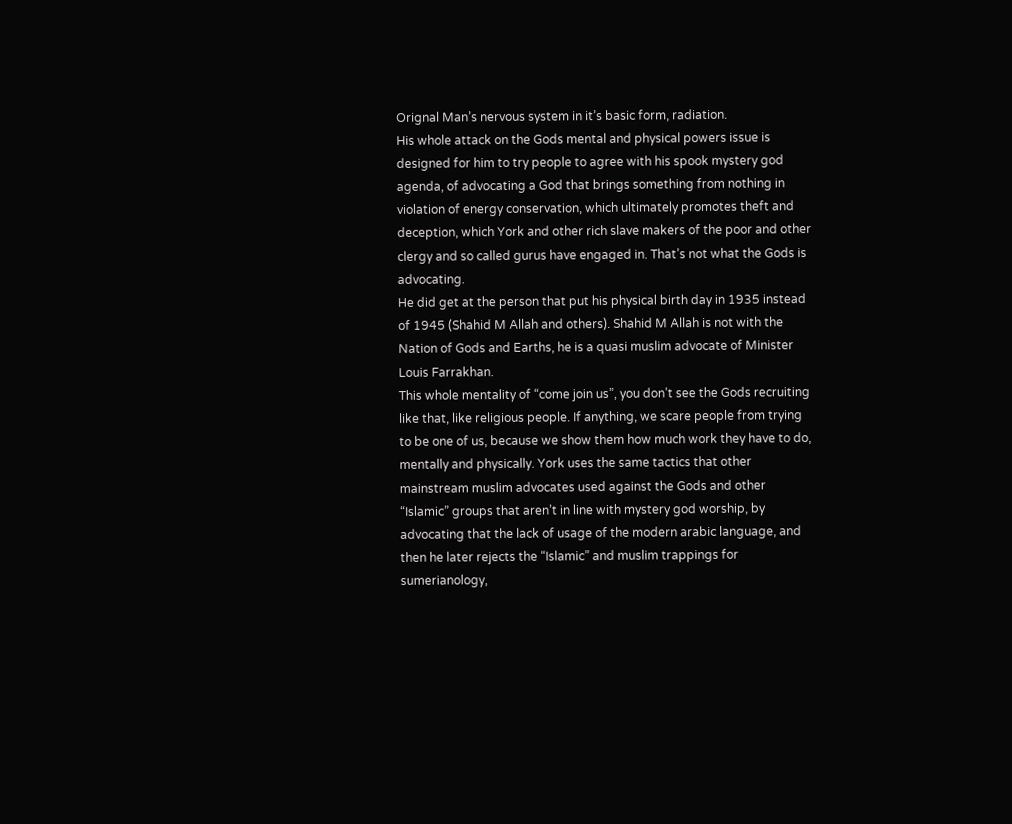Orignal Man’s nervous system in it’s basic form, radiation.
His whole attack on the Gods mental and physical powers issue is designed for him to try people to agree with his spook mystery god agenda, of advocating a God that brings something from nothing in violation of energy conservation, which ultimately promotes theft and deception, which York and other rich slave makers of the poor and other clergy and so called gurus have engaged in. That’s not what the Gods is advocating.
He did get at the person that put his physical birth day in 1935 instead of 1945 (Shahid M Allah and others). Shahid M Allah is not with the Nation of Gods and Earths, he is a quasi muslim advocate of Minister Louis Farrakhan.
This whole mentality of “come join us”, you don’t see the Gods recruiting like that, like religious people. If anything, we scare people from trying to be one of us, because we show them how much work they have to do, mentally and physically. York uses the same tactics that other mainstream muslim advocates used against the Gods and other “Islamic” groups that aren’t in line with mystery god worship, by advocating that the lack of usage of the modern arabic language, and then he later rejects the “Islamic” and muslim trappings for sumerianology,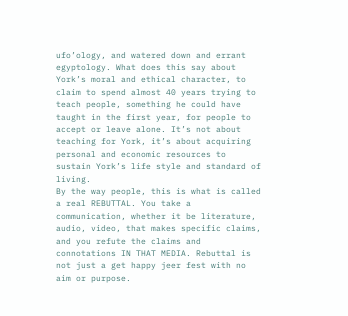ufo’ology, and watered down and errant egyptology. What does this say about York’s moral and ethical character, to claim to spend almost 40 years trying to teach people, something he could have taught in the first year, for people to accept or leave alone. It’s not about teaching for York, it’s about acquiring personal and economic resources to sustain York’s life style and standard of living.
By the way people, this is what is called a real REBUTTAL. You take a communication, whether it be literature, audio, video, that makes specific claims, and you refute the claims and connotations IN THAT MEDIA. Rebuttal is not just a get happy jeer fest with no aim or purpose.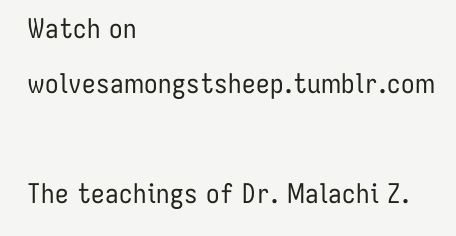Watch on wolvesamongstsheep.tumblr.com

The teachings of Dr. Malachi Z.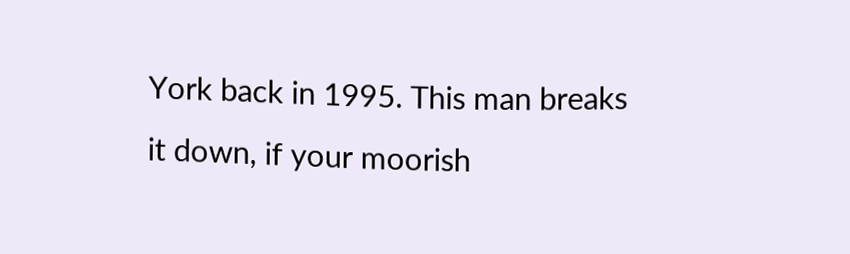York back in 1995. This man breaks it down, if your moorish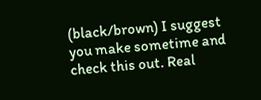(black/brown) I suggest you make sometime and check this out. Real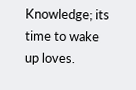Knowledge; its time to wake up loves.